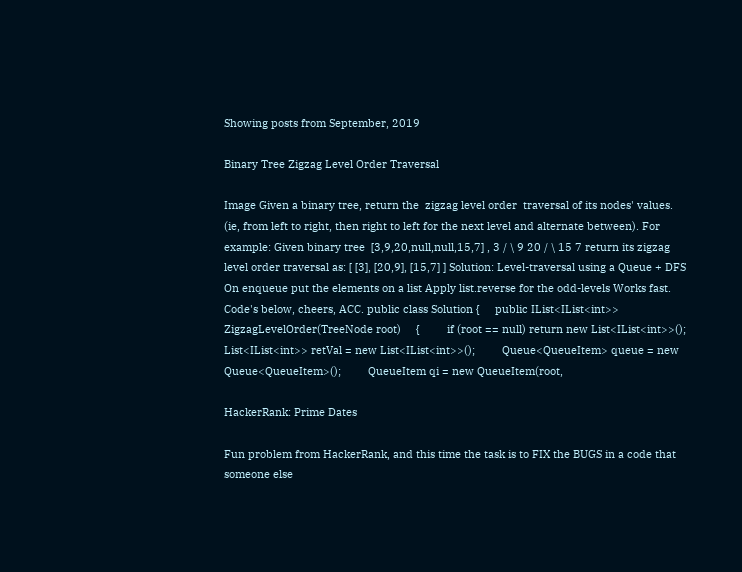Showing posts from September, 2019

Binary Tree Zigzag Level Order Traversal

Image Given a binary tree, return the  zigzag level order  traversal of its nodes' values. (ie, from left to right, then right to left for the next level and alternate between). For example: Given binary tree  [3,9,20,null,null,15,7] , 3 / \ 9 20 / \ 15 7 return its zigzag level order traversal as: [ [3], [20,9], [15,7] ] Solution: Level-traversal using a Queue + DFS On enqueue put the elements on a list Apply list.reverse for the odd-levels Works fast. Code's below, cheers, ACC. public class Solution {     public IList<IList<int>> ZigzagLevelOrder(TreeNode root)     {         if (root == null) return new List<IList<int>>();         List<IList<int>> retVal = new List<IList<int>>();         Queue<QueueItem> queue = new Queue<QueueItem>();         QueueItem qi = new QueueItem(root,

HackerRank: Prime Dates

Fun problem from HackerRank, and this time the task is to FIX the BUGS in a code that someone else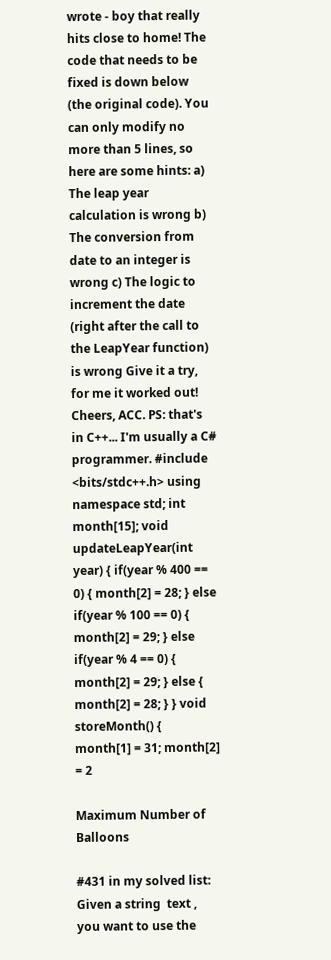wrote - boy that really hits close to home! The code that needs to be fixed is down below (the original code). You can only modify no more than 5 lines, so here are some hints: a) The leap year calculation is wrong b) The conversion from date to an integer is wrong c) The logic to increment the date (right after the call to the LeapYear function) is wrong Give it a try, for me it worked out! Cheers, ACC. PS: that's in C++... I'm usually a C# programmer. #include <bits/stdc++.h> using namespace std; int month[15]; void updateLeapYear(int year) { if(year % 400 == 0) { month[2] = 28; } else if(year % 100 == 0) { month[2] = 29; } else if(year % 4 == 0) { month[2] = 29; } else { month[2] = 28; } } void storeMonth() { month[1] = 31; month[2] = 2

Maximum Number of Balloons

#431 in my solved list: Given a string  text , you want to use the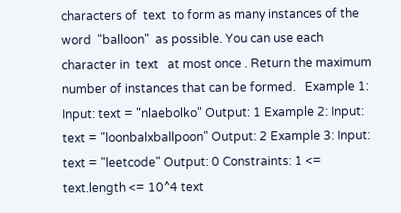characters of  text  to form as many instances of the word  "balloon"  as possible. You can use each character in  text   at most once . Return the maximum number of instances that can be formed.   Example 1: Input: text = "nlaebolko" Output: 1 Example 2: Input: text = "loonbalxballpoon" Output: 2 Example 3: Input: text = "leetcode" Output: 0 Constraints: 1 <= text.length <= 10^4 text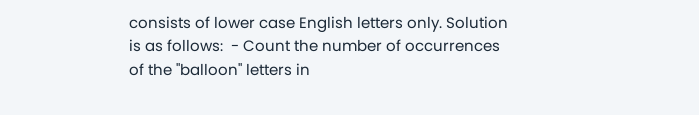consists of lower case English letters only. Solution is as follows:  - Count the number of occurrences of the "balloon" letters in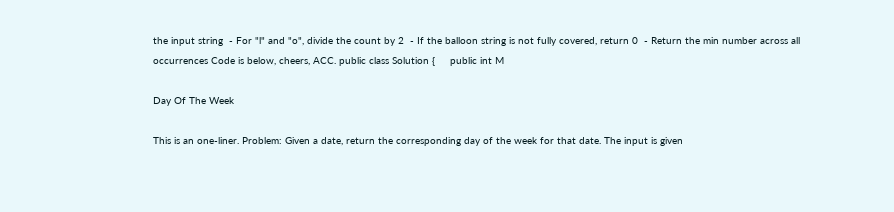the input string  - For "l" and "o", divide the count by 2  - If the balloon string is not fully covered, return 0  - Return the min number across all occurrences Code is below, cheers, ACC. public class Solution {     public int M

Day Of The Week

This is an one-liner. Problem: Given a date, return the corresponding day of the week for that date. The input is given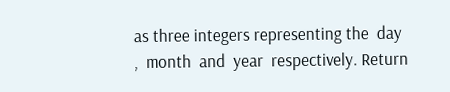as three integers representing the  day ,  month  and  year  respectively. Return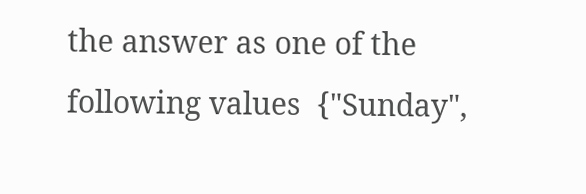the answer as one of the following values  {"Sunday",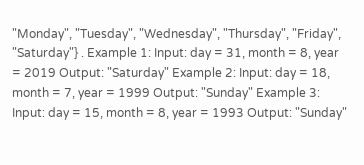"Monday", "Tuesday", "Wednesday", "Thursday", "Friday", "Saturday"} . Example 1: Input: day = 31, month = 8, year = 2019 Output: "Saturday" Example 2: Input: day = 18, month = 7, year = 1999 Output: "Sunday" Example 3: Input: day = 15, month = 8, year = 1993 Output: "Sunday"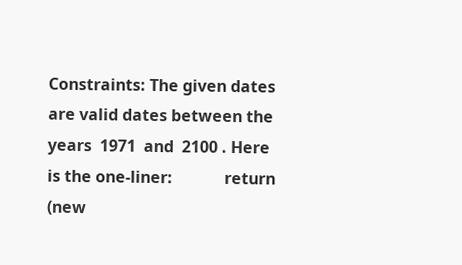Constraints: The given dates are valid dates between the years  1971  and  2100 . Here is the one-liner:             return (new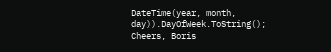DateTime(year, month, day)).DayOfWeek.ToString(); Cheers, Boris